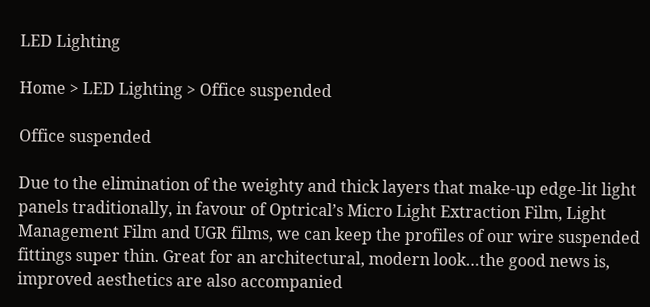LED Lighting

Home > LED Lighting > Office suspended

Office suspended

Due to the elimination of the weighty and thick layers that make-up edge-lit light panels traditionally, in favour of Optrical’s Micro Light Extraction Film, Light Management Film and UGR films, we can keep the profiles of our wire suspended fittings super thin. Great for an architectural, modern look…the good news is, improved aesthetics are also accompanied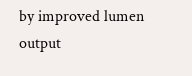by improved lumen output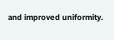and improved uniformity.